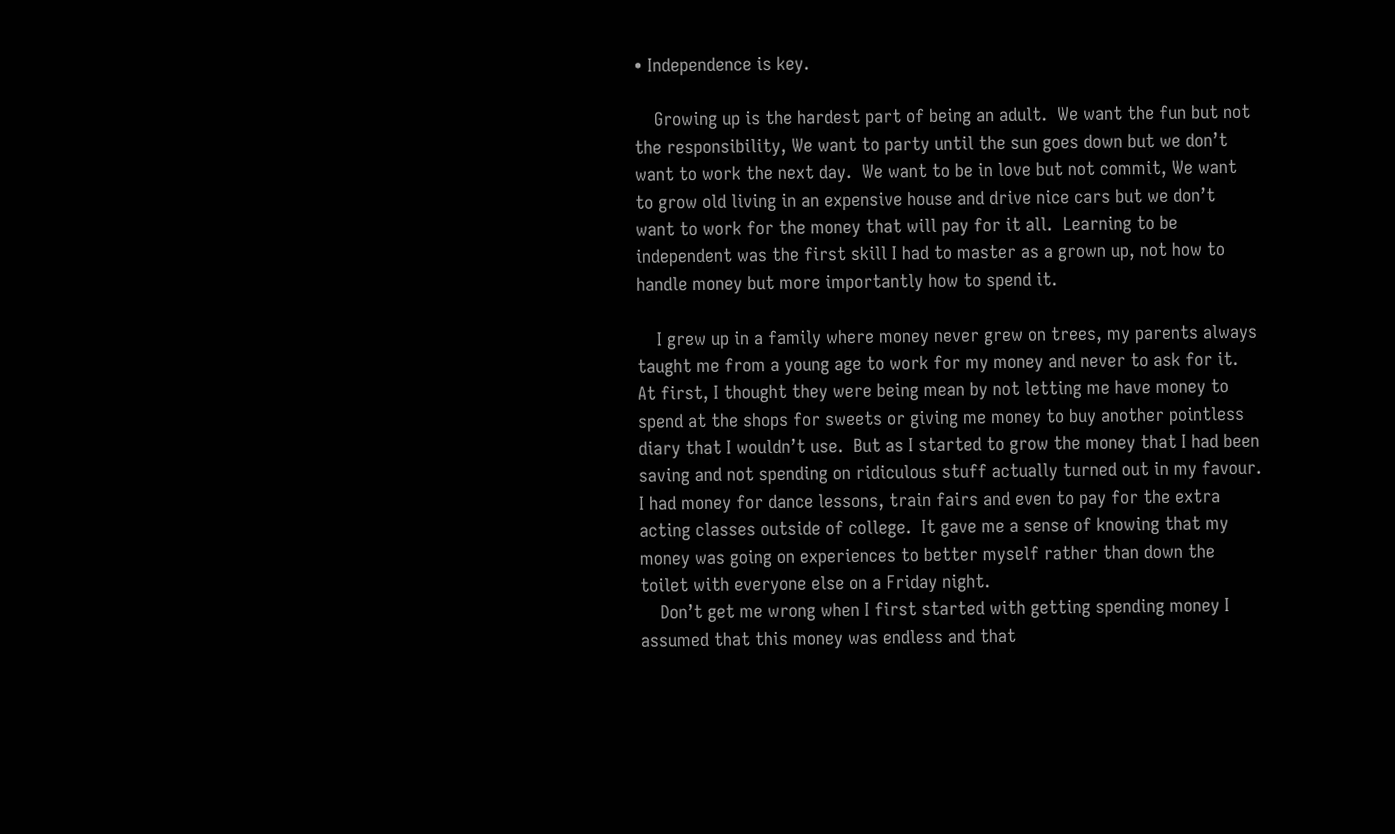• Independence is key.

    Growing up is the hardest part of being an adult.  We want the fun but not the responsibility, We want to party until the sun goes down but we don’t want to work the next day.  We want to be in love but not commit, We want to grow old living in an expensive house and drive nice cars but we don’t want to work for the money that will pay for it all.  Learning to be independent was the first skill I had to master as a grown up, not how to handle money but more importantly how to spend it.

    I grew up in a family where money never grew on trees, my parents always taught me from a young age to work for my money and never to ask for it.  At first, I thought they were being mean by not letting me have money to spend at the shops for sweets or giving me money to buy another pointless diary that I wouldn’t use.  But as I started to grow the money that I had been saving and not spending on ridiculous stuff actually turned out in my favour.  I had money for dance lessons, train fairs and even to pay for the extra acting classes outside of college.  It gave me a sense of knowing that my money was going on experiences to better myself rather than down the toilet with everyone else on a Friday night.
    Don’t get me wrong when I first started with getting spending money I assumed that this money was endless and that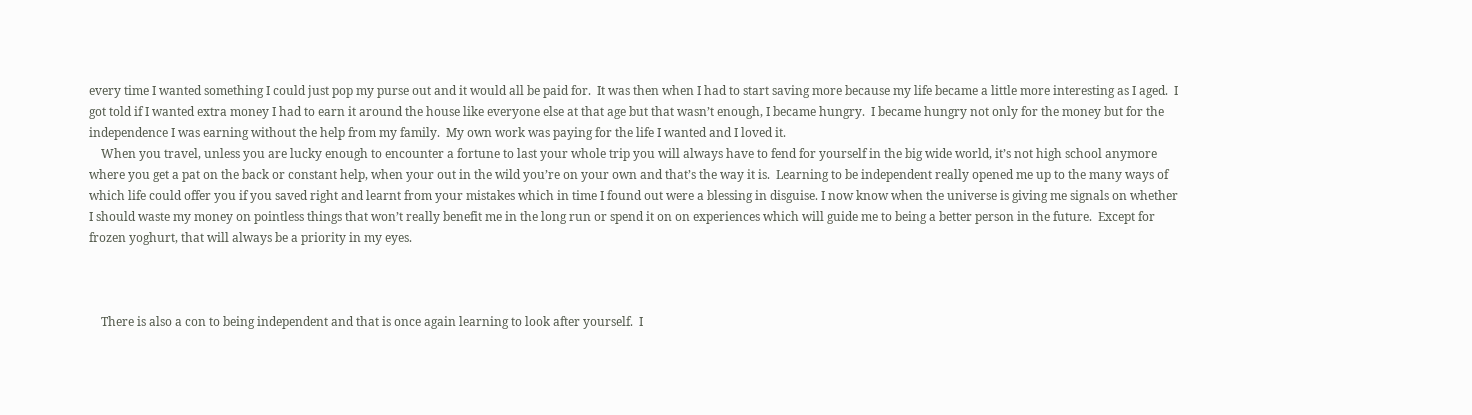every time I wanted something I could just pop my purse out and it would all be paid for.  It was then when I had to start saving more because my life became a little more interesting as I aged.  I got told if I wanted extra money I had to earn it around the house like everyone else at that age but that wasn’t enough, I became hungry.  I became hungry not only for the money but for the independence I was earning without the help from my family.  My own work was paying for the life I wanted and I loved it.
    When you travel, unless you are lucky enough to encounter a fortune to last your whole trip you will always have to fend for yourself in the big wide world, it’s not high school anymore where you get a pat on the back or constant help, when your out in the wild you’re on your own and that’s the way it is.  Learning to be independent really opened me up to the many ways of which life could offer you if you saved right and learnt from your mistakes which in time I found out were a blessing in disguise. I now know when the universe is giving me signals on whether  I should waste my money on pointless things that won’t really benefit me in the long run or spend it on on experiences which will guide me to being a better person in the future.  Except for frozen yoghurt, that will always be a priority in my eyes.



    There is also a con to being independent and that is once again learning to look after yourself.  I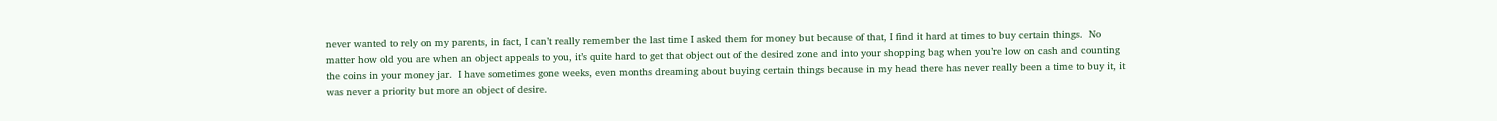never wanted to rely on my parents, in fact, I can’t really remember the last time I asked them for money but because of that, I find it hard at times to buy certain things.  No matter how old you are when an object appeals to you, it’s quite hard to get that object out of the desired zone and into your shopping bag when you’re low on cash and counting the coins in your money jar.  I have sometimes gone weeks, even months dreaming about buying certain things because in my head there has never really been a time to buy it, it was never a priority but more an object of desire.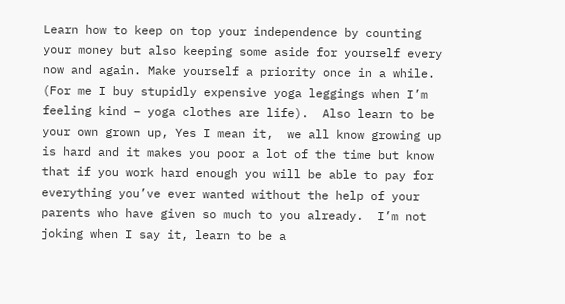Learn how to keep on top your independence by counting your money but also keeping some aside for yourself every now and again. Make yourself a priority once in a while. (For me I buy stupidly expensive yoga leggings when I’m feeling kind – yoga clothes are life).  Also learn to be your own grown up, Yes I mean it,  we all know growing up is hard and it makes you poor a lot of the time but know that if you work hard enough you will be able to pay for everything you’ve ever wanted without the help of your parents who have given so much to you already.  I’m not joking when I say it, learn to be a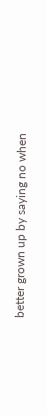better grown up by saying no when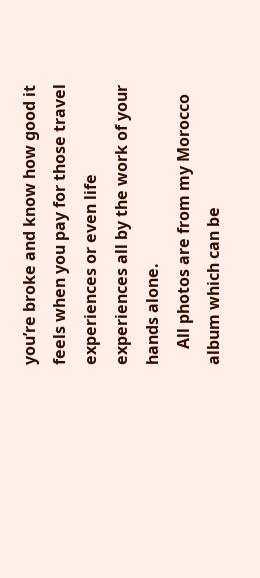you’re broke and know how good it feels when you pay for those travel experiences or even life experiences all by the work of your hands alone.
    All photos are from my Morocco album which can be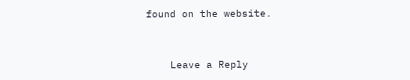found on the website.


    Leave a Reply